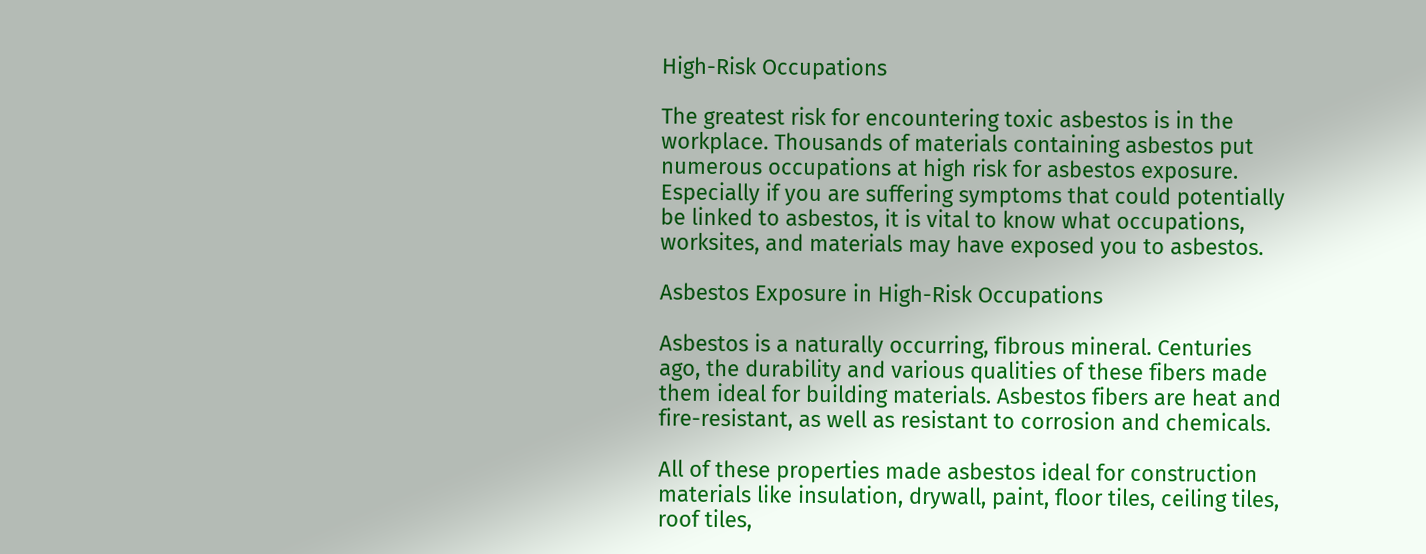High-Risk Occupations

The greatest risk for encountering toxic asbestos is in the workplace. Thousands of materials containing asbestos put numerous occupations at high risk for asbestos exposure. Especially if you are suffering symptoms that could potentially be linked to asbestos, it is vital to know what occupations, worksites, and materials may have exposed you to asbestos.

Asbestos Exposure in High-Risk Occupations

Asbestos is a naturally occurring, fibrous mineral. Centuries ago, the durability and various qualities of these fibers made them ideal for building materials. Asbestos fibers are heat and fire-resistant, as well as resistant to corrosion and chemicals.

All of these properties made asbestos ideal for construction materials like insulation, drywall, paint, floor tiles, ceiling tiles, roof tiles,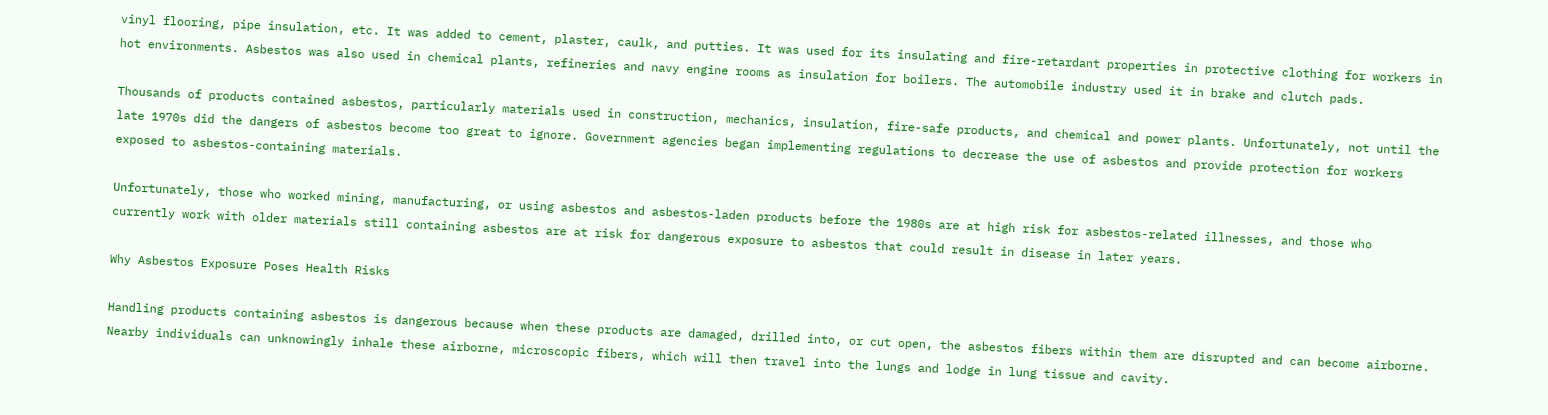vinyl flooring, pipe insulation, etc. It was added to cement, plaster, caulk, and putties. It was used for its insulating and fire-retardant properties in protective clothing for workers in hot environments. Asbestos was also used in chemical plants, refineries and navy engine rooms as insulation for boilers. The automobile industry used it in brake and clutch pads.

Thousands of products contained asbestos, particularly materials used in construction, mechanics, insulation, fire-safe products, and chemical and power plants. Unfortunately, not until the late 1970s did the dangers of asbestos become too great to ignore. Government agencies began implementing regulations to decrease the use of asbestos and provide protection for workers exposed to asbestos-containing materials.

Unfortunately, those who worked mining, manufacturing, or using asbestos and asbestos-laden products before the 1980s are at high risk for asbestos-related illnesses, and those who currently work with older materials still containing asbestos are at risk for dangerous exposure to asbestos that could result in disease in later years.

Why Asbestos Exposure Poses Health Risks

Handling products containing asbestos is dangerous because when these products are damaged, drilled into, or cut open, the asbestos fibers within them are disrupted and can become airborne. Nearby individuals can unknowingly inhale these airborne, microscopic fibers, which will then travel into the lungs and lodge in lung tissue and cavity.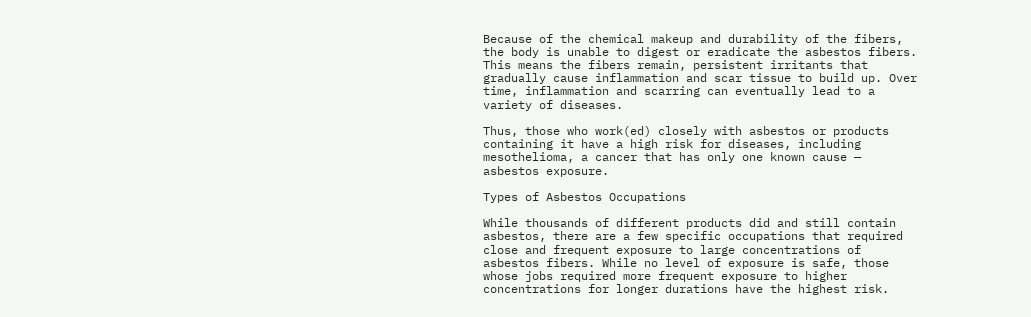Because of the chemical makeup and durability of the fibers, the body is unable to digest or eradicate the asbestos fibers. This means the fibers remain, persistent irritants that gradually cause inflammation and scar tissue to build up. Over time, inflammation and scarring can eventually lead to a variety of diseases.

Thus, those who work(ed) closely with asbestos or products containing it have a high risk for diseases, including mesothelioma, a cancer that has only one known cause — asbestos exposure.

Types of Asbestos Occupations

While thousands of different products did and still contain asbestos, there are a few specific occupations that required close and frequent exposure to large concentrations of asbestos fibers. While no level of exposure is safe, those whose jobs required more frequent exposure to higher concentrations for longer durations have the highest risk.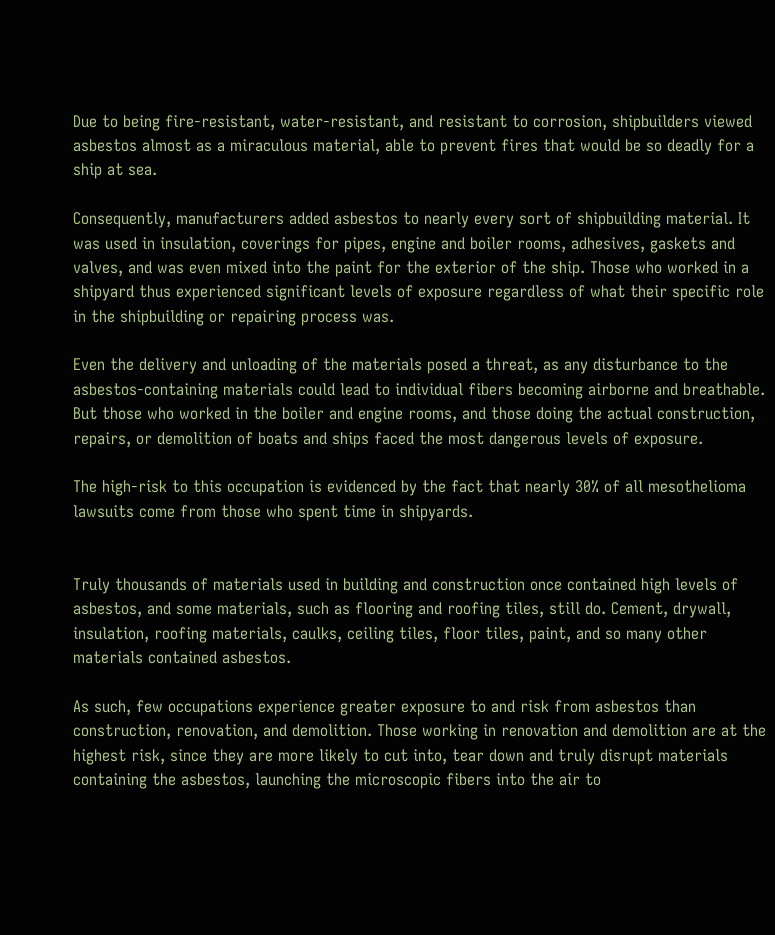Due to being fire-resistant, water-resistant, and resistant to corrosion, shipbuilders viewed asbestos almost as a miraculous material, able to prevent fires that would be so deadly for a ship at sea.

Consequently, manufacturers added asbestos to nearly every sort of shipbuilding material. It was used in insulation, coverings for pipes, engine and boiler rooms, adhesives, gaskets and valves, and was even mixed into the paint for the exterior of the ship. Those who worked in a shipyard thus experienced significant levels of exposure regardless of what their specific role in the shipbuilding or repairing process was.

Even the delivery and unloading of the materials posed a threat, as any disturbance to the asbestos-containing materials could lead to individual fibers becoming airborne and breathable. But those who worked in the boiler and engine rooms, and those doing the actual construction, repairs, or demolition of boats and ships faced the most dangerous levels of exposure.

The high-risk to this occupation is evidenced by the fact that nearly 30% of all mesothelioma lawsuits come from those who spent time in shipyards.


Truly thousands of materials used in building and construction once contained high levels of asbestos, and some materials, such as flooring and roofing tiles, still do. Cement, drywall, insulation, roofing materials, caulks, ceiling tiles, floor tiles, paint, and so many other materials contained asbestos.

As such, few occupations experience greater exposure to and risk from asbestos than construction, renovation, and demolition. Those working in renovation and demolition are at the highest risk, since they are more likely to cut into, tear down and truly disrupt materials containing the asbestos, launching the microscopic fibers into the air to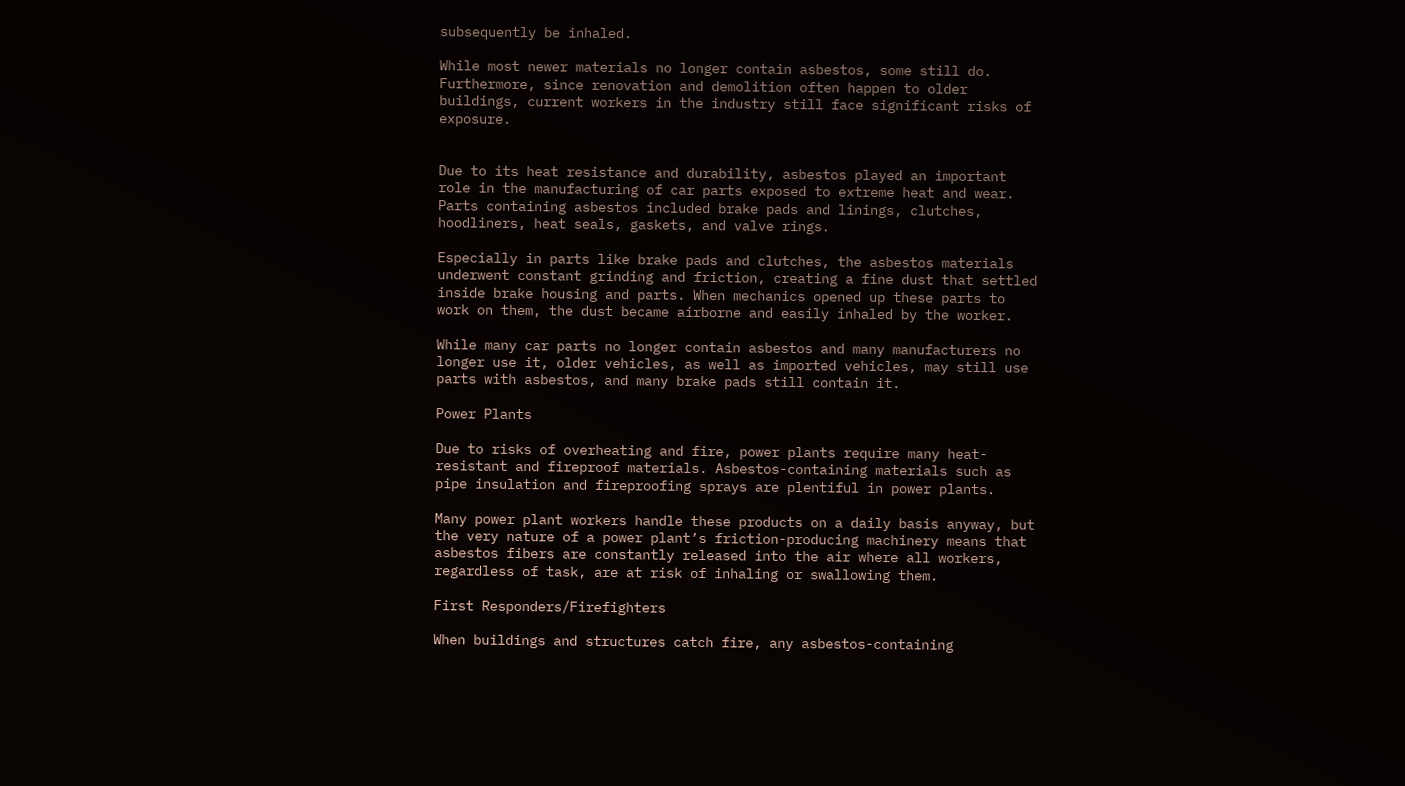subsequently be inhaled.

While most newer materials no longer contain asbestos, some still do. Furthermore, since renovation and demolition often happen to older buildings, current workers in the industry still face significant risks of exposure.


Due to its heat resistance and durability, asbestos played an important role in the manufacturing of car parts exposed to extreme heat and wear. Parts containing asbestos included brake pads and linings, clutches, hoodliners, heat seals, gaskets, and valve rings.

Especially in parts like brake pads and clutches, the asbestos materials underwent constant grinding and friction, creating a fine dust that settled inside brake housing and parts. When mechanics opened up these parts to work on them, the dust became airborne and easily inhaled by the worker.

While many car parts no longer contain asbestos and many manufacturers no longer use it, older vehicles, as well as imported vehicles, may still use parts with asbestos, and many brake pads still contain it.

Power Plants

Due to risks of overheating and fire, power plants require many heat-resistant and fireproof materials. Asbestos-containing materials such as pipe insulation and fireproofing sprays are plentiful in power plants.

Many power plant workers handle these products on a daily basis anyway, but the very nature of a power plant’s friction-producing machinery means that asbestos fibers are constantly released into the air where all workers, regardless of task, are at risk of inhaling or swallowing them.

First Responders/Firefighters

When buildings and structures catch fire, any asbestos-containing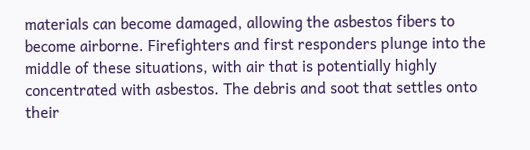materials can become damaged, allowing the asbestos fibers to become airborne. Firefighters and first responders plunge into the middle of these situations, with air that is potentially highly concentrated with asbestos. The debris and soot that settles onto their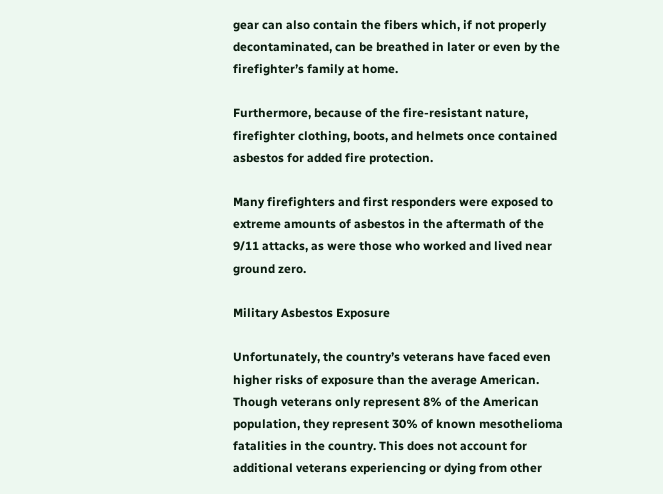gear can also contain the fibers which, if not properly decontaminated, can be breathed in later or even by the firefighter’s family at home.

Furthermore, because of the fire-resistant nature, firefighter clothing, boots, and helmets once contained asbestos for added fire protection.

Many firefighters and first responders were exposed to extreme amounts of asbestos in the aftermath of the 9/11 attacks, as were those who worked and lived near ground zero.

Military Asbestos Exposure

Unfortunately, the country’s veterans have faced even higher risks of exposure than the average American. Though veterans only represent 8% of the American population, they represent 30% of known mesothelioma fatalities in the country. This does not account for additional veterans experiencing or dying from other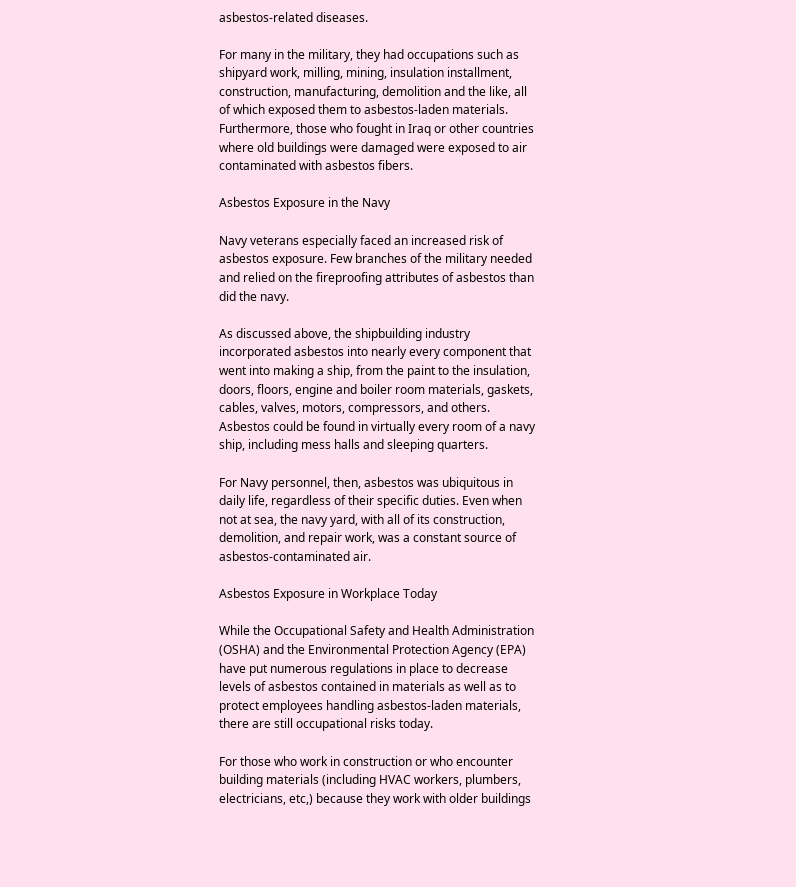asbestos-related diseases.

For many in the military, they had occupations such as shipyard work, milling, mining, insulation installment, construction, manufacturing, demolition and the like, all of which exposed them to asbestos-laden materials. Furthermore, those who fought in Iraq or other countries where old buildings were damaged were exposed to air contaminated with asbestos fibers.

Asbestos Exposure in the Navy

Navy veterans especially faced an increased risk of asbestos exposure. Few branches of the military needed and relied on the fireproofing attributes of asbestos than did the navy.

As discussed above, the shipbuilding industry incorporated asbestos into nearly every component that went into making a ship, from the paint to the insulation, doors, floors, engine and boiler room materials, gaskets, cables, valves, motors, compressors, and others. Asbestos could be found in virtually every room of a navy ship, including mess halls and sleeping quarters.

For Navy personnel, then, asbestos was ubiquitous in daily life, regardless of their specific duties. Even when not at sea, the navy yard, with all of its construction, demolition, and repair work, was a constant source of asbestos-contaminated air.

Asbestos Exposure in Workplace Today

While the Occupational Safety and Health Administration (OSHA) and the Environmental Protection Agency (EPA) have put numerous regulations in place to decrease levels of asbestos contained in materials as well as to protect employees handling asbestos-laden materials, there are still occupational risks today.

For those who work in construction or who encounter building materials (including HVAC workers, plumbers, electricians, etc,) because they work with older buildings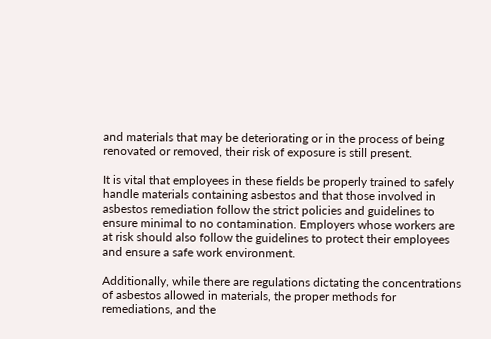and materials that may be deteriorating or in the process of being renovated or removed, their risk of exposure is still present.

It is vital that employees in these fields be properly trained to safely handle materials containing asbestos and that those involved in asbestos remediation follow the strict policies and guidelines to ensure minimal to no contamination. Employers whose workers are at risk should also follow the guidelines to protect their employees and ensure a safe work environment.

Additionally, while there are regulations dictating the concentrations of asbestos allowed in materials, the proper methods for remediations, and the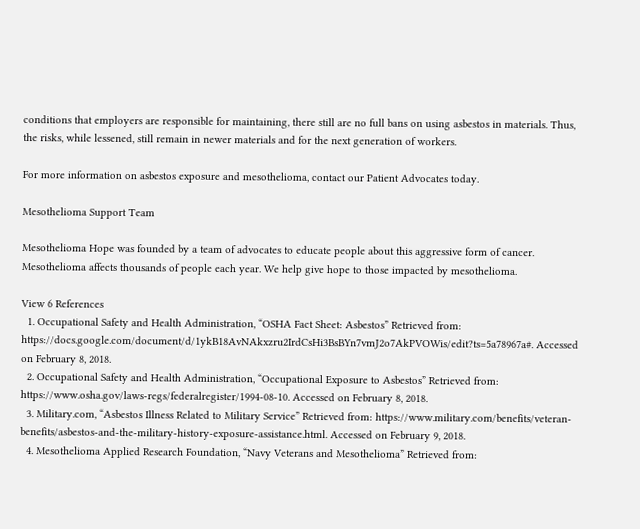conditions that employers are responsible for maintaining, there still are no full bans on using asbestos in materials. Thus, the risks, while lessened, still remain in newer materials and for the next generation of workers.

For more information on asbestos exposure and mesothelioma, contact our Patient Advocates today.

Mesothelioma Support Team

Mesothelioma Hope was founded by a team of advocates to educate people about this aggressive form of cancer. Mesothelioma affects thousands of people each year. We help give hope to those impacted by mesothelioma.

View 6 References
  1. Occupational Safety and Health Administration, “OSHA Fact Sheet: Asbestos” Retrieved from: https://docs.google.com/document/d/1ykB18AvNAkxzru2IrdCsHi3BsBYn7vmJ2o7AkPVOWis/edit?ts=5a78967a#. Accessed on February 8, 2018.
  2. Occupational Safety and Health Administration, “Occupational Exposure to Asbestos” Retrieved from: https://www.osha.gov/laws-regs/federalregister/1994-08-10. Accessed on February 8, 2018.
  3. Military.com, “Asbestos Illness Related to Military Service” Retrieved from: https://www.military.com/benefits/veteran-benefits/asbestos-and-the-military-history-exposure-assistance.html. Accessed on February 9, 2018.
  4. Mesothelioma Applied Research Foundation, “Navy Veterans and Mesothelioma” Retrieved from: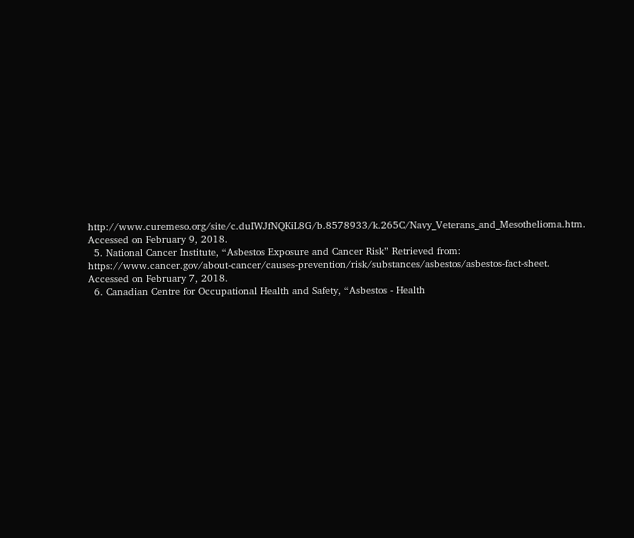http://www.curemeso.org/site/c.duIWJfNQKiL8G/b.8578933/k.265C/Navy_Veterans_and_Mesothelioma.htm. Accessed on February 9, 2018.
  5. National Cancer Institute, “Asbestos Exposure and Cancer Risk” Retrieved from: https://www.cancer.gov/about-cancer/causes-prevention/risk/substances/asbestos/asbestos-fact-sheet. Accessed on February 7, 2018.
  6. Canadian Centre for Occupational Health and Safety, “Asbestos - Health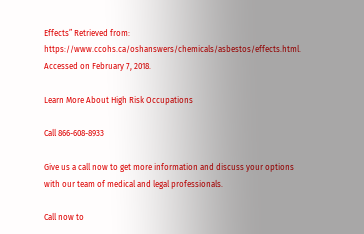Effects” Retrieved from: https://www.ccohs.ca/oshanswers/chemicals/asbestos/effects.html. Accessed on February 7, 2018.

Learn More About High Risk Occupations

Call 866-608-8933

Give us a call now to get more information and discuss your options with our team of medical and legal professionals.

Call now to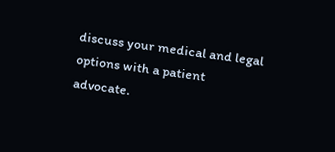discuss your medical and legal options with a patient advocate.